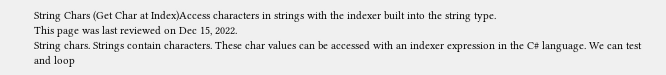String Chars (Get Char at Index)Access characters in strings with the indexer built into the string type.
This page was last reviewed on Dec 15, 2022.
String chars. Strings contain characters. These char values can be accessed with an indexer expression in the C# language. We can test and loop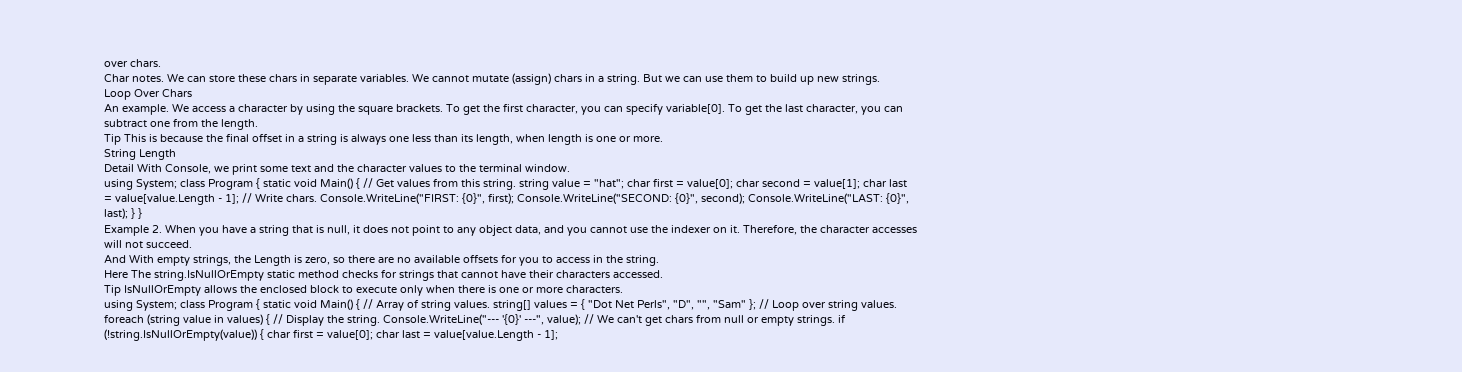over chars.
Char notes. We can store these chars in separate variables. We cannot mutate (assign) chars in a string. But we can use them to build up new strings.
Loop Over Chars
An example. We access a character by using the square brackets. To get the first character, you can specify variable[0]. To get the last character, you can subtract one from the length.
Tip This is because the final offset in a string is always one less than its length, when length is one or more.
String Length
Detail With Console, we print some text and the character values to the terminal window.
using System; class Program { static void Main() { // Get values from this string. string value = "hat"; char first = value[0]; char second = value[1]; char last = value[value.Length - 1]; // Write chars. Console.WriteLine("FIRST: {0}", first); Console.WriteLine("SECOND: {0}", second); Console.WriteLine("LAST: {0}", last); } }
Example 2. When you have a string that is null, it does not point to any object data, and you cannot use the indexer on it. Therefore, the character accesses will not succeed.
And With empty strings, the Length is zero, so there are no available offsets for you to access in the string.
Here The string.IsNullOrEmpty static method checks for strings that cannot have their characters accessed.
Tip IsNullOrEmpty allows the enclosed block to execute only when there is one or more characters.
using System; class Program { static void Main() { // Array of string values. string[] values = { "Dot Net Perls", "D", "", "Sam" }; // Loop over string values. foreach (string value in values) { // Display the string. Console.WriteLine("--- '{0}' ---", value); // We can't get chars from null or empty strings. if (!string.IsNullOrEmpty(value)) { char first = value[0]; char last = value[value.Length - 1];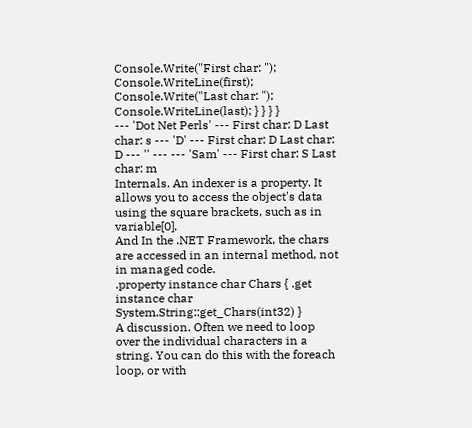Console.Write("First char: "); Console.WriteLine(first); Console.Write("Last char: "); Console.WriteLine(last); } } } }
--- 'Dot Net Perls' --- First char: D Last char: s --- 'D' --- First char: D Last char: D --- '' --- --- 'Sam' --- First char: S Last char: m
Internals. An indexer is a property. It allows you to access the object's data using the square brackets, such as in variable[0].
And In the .NET Framework, the chars are accessed in an internal method, not in managed code.
.property instance char Chars { .get instance char System.String::get_Chars(int32) }
A discussion. Often we need to loop over the individual characters in a string. You can do this with the foreach loop, or with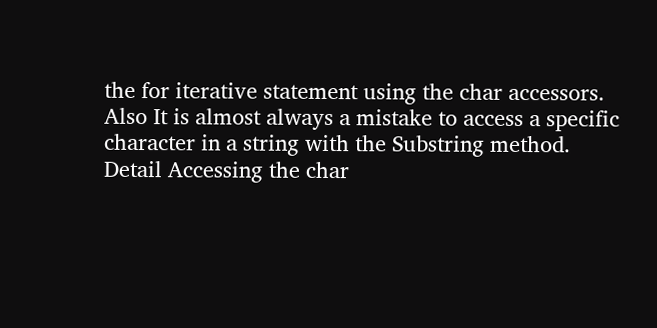the for iterative statement using the char accessors.
Also It is almost always a mistake to access a specific character in a string with the Substring method.
Detail Accessing the char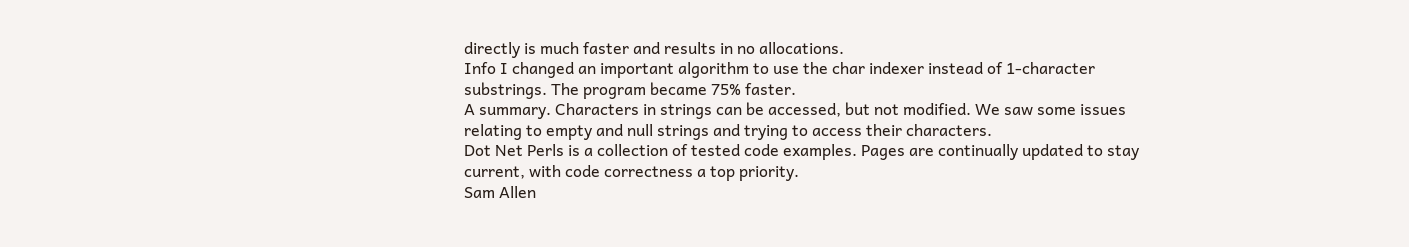directly is much faster and results in no allocations.
Info I changed an important algorithm to use the char indexer instead of 1-character substrings. The program became 75% faster.
A summary. Characters in strings can be accessed, but not modified. We saw some issues relating to empty and null strings and trying to access their characters.
Dot Net Perls is a collection of tested code examples. Pages are continually updated to stay current, with code correctness a top priority.
Sam Allen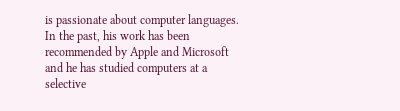is passionate about computer languages. In the past, his work has been recommended by Apple and Microsoft and he has studied computers at a selective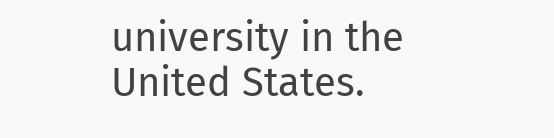university in the United States.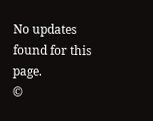No updates found for this page.
©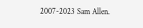2007-2023 Sam Allen.